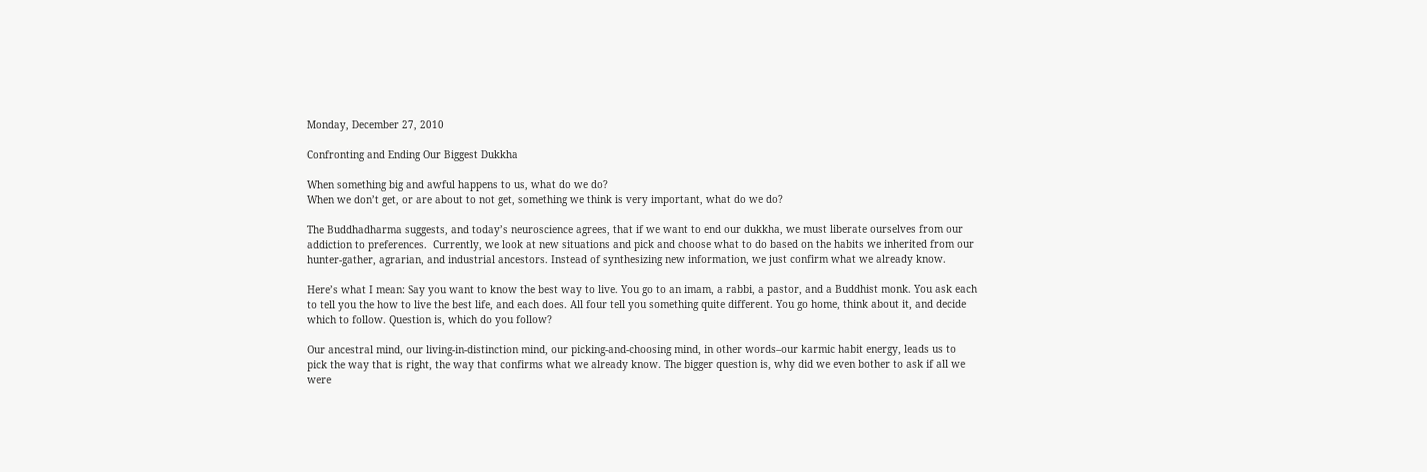Monday, December 27, 2010

Confronting and Ending Our Biggest Dukkha

When something big and awful happens to us, what do we do?
When we don’t get, or are about to not get, something we think is very important, what do we do?

The Buddhadharma suggests, and today’s neuroscience agrees, that if we want to end our dukkha, we must liberate ourselves from our addiction to preferences.  Currently, we look at new situations and pick and choose what to do based on the habits we inherited from our hunter-gather, agrarian, and industrial ancestors. Instead of synthesizing new information, we just confirm what we already know.

Here’s what I mean: Say you want to know the best way to live. You go to an imam, a rabbi, a pastor, and a Buddhist monk. You ask each to tell you the how to live the best life, and each does. All four tell you something quite different. You go home, think about it, and decide which to follow. Question is, which do you follow?

Our ancestral mind, our living-in-distinction mind, our picking-and-choosing mind, in other words–our karmic habit energy, leads us to pick the way that is right, the way that confirms what we already know. The bigger question is, why did we even bother to ask if all we were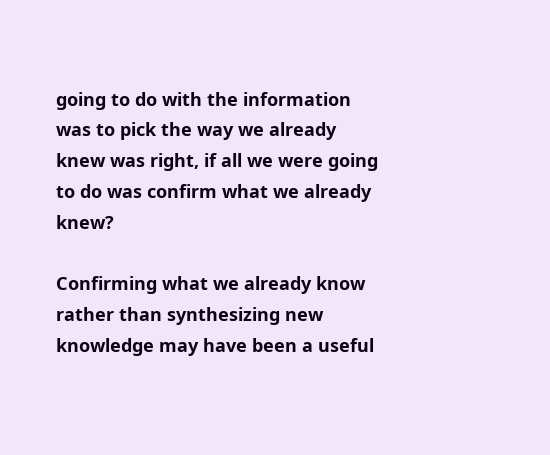going to do with the information was to pick the way we already knew was right, if all we were going to do was confirm what we already knew?

Confirming what we already know rather than synthesizing new knowledge may have been a useful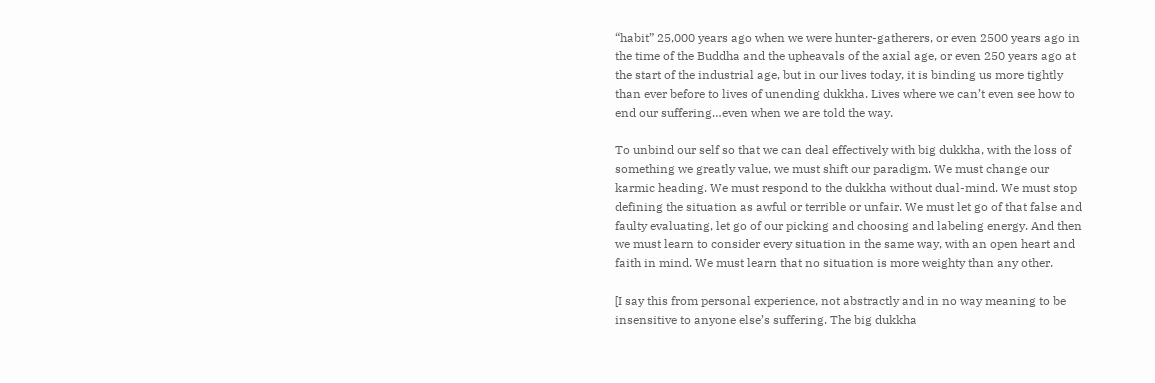“habit” 25,000 years ago when we were hunter-gatherers, or even 2500 years ago in the time of the Buddha and the upheavals of the axial age, or even 250 years ago at the start of the industrial age, but in our lives today, it is binding us more tightly than ever before to lives of unending dukkha. Lives where we can’t even see how to end our suffering…even when we are told the way.

To unbind our self so that we can deal effectively with big dukkha, with the loss of something we greatly value, we must shift our paradigm. We must change our karmic heading. We must respond to the dukkha without dual-mind. We must stop defining the situation as awful or terrible or unfair. We must let go of that false and faulty evaluating, let go of our picking and choosing and labeling energy. And then we must learn to consider every situation in the same way, with an open heart and faith in mind. We must learn that no situation is more weighty than any other.

[I say this from personal experience, not abstractly and in no way meaning to be insensitive to anyone else’s suffering. The big dukkha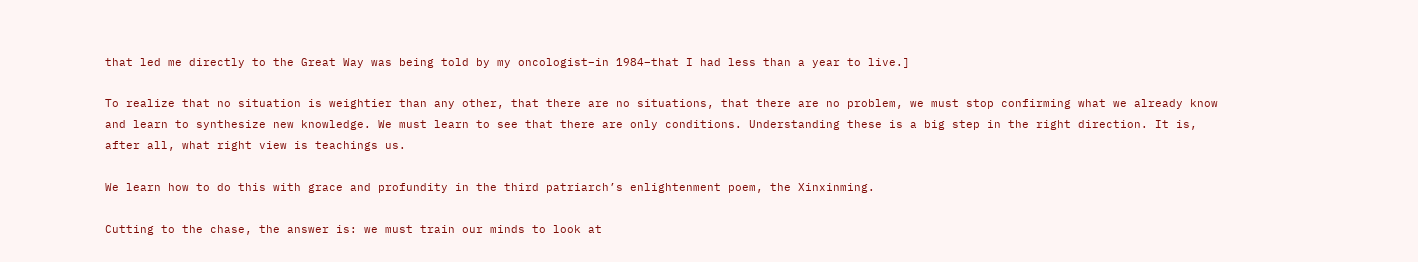that led me directly to the Great Way was being told by my oncologist–in 1984–that I had less than a year to live.]

To realize that no situation is weightier than any other, that there are no situations, that there are no problem, we must stop confirming what we already know and learn to synthesize new knowledge. We must learn to see that there are only conditions. Understanding these is a big step in the right direction. It is, after all, what right view is teachings us.

We learn how to do this with grace and profundity in the third patriarch’s enlightenment poem, the Xinxinming.

Cutting to the chase, the answer is: we must train our minds to look at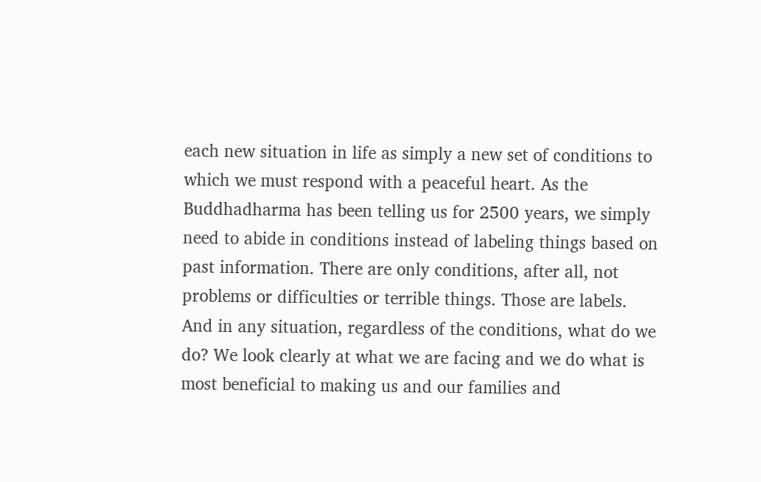each new situation in life as simply a new set of conditions to which we must respond with a peaceful heart. As the Buddhadharma has been telling us for 2500 years, we simply need to abide in conditions instead of labeling things based on past information. There are only conditions, after all, not problems or difficulties or terrible things. Those are labels. And in any situation, regardless of the conditions, what do we do? We look clearly at what we are facing and we do what is most beneficial to making us and our families and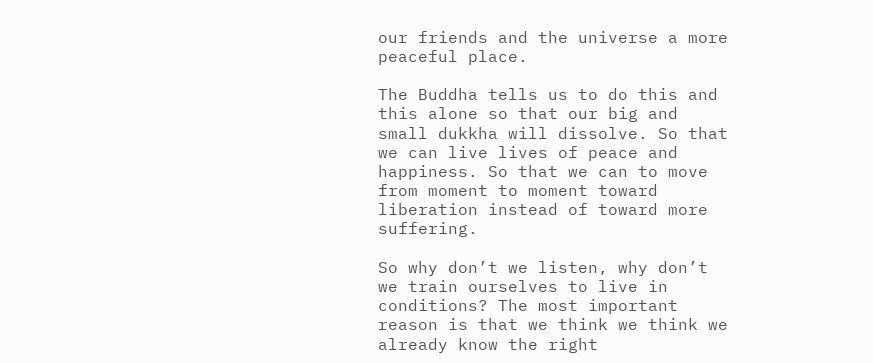our friends and the universe a more peaceful place.

The Buddha tells us to do this and this alone so that our big and small dukkha will dissolve. So that we can live lives of peace and happiness. So that we can to move from moment to moment toward liberation instead of toward more suffering.

So why don’t we listen, why don’t we train ourselves to live in conditions? The most important reason is that we think we think we already know the right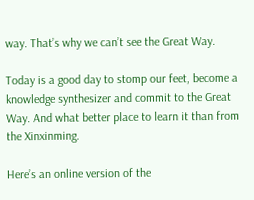way. That’s why we can’t see the Great Way.

Today is a good day to stomp our feet, become a knowledge synthesizer and commit to the Great Way. And what better place to learn it than from the Xinxinming.

Here’s an online version of the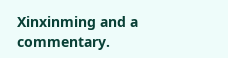Xinxinming and a commentary.